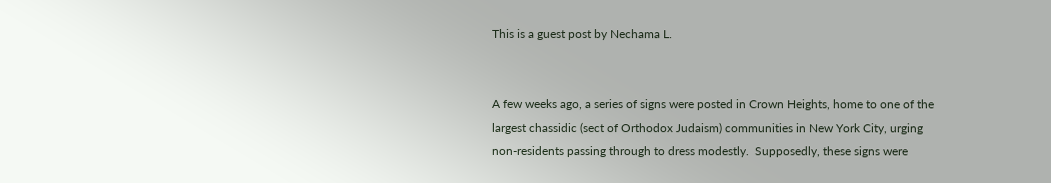This is a guest post by Nechama L.


A few weeks ago, a series of signs were posted in Crown Heights, home to one of the largest chassidic (sect of Orthodox Judaism) communities in New York City, urging non-residents passing through to dress modestly.  Supposedly, these signs were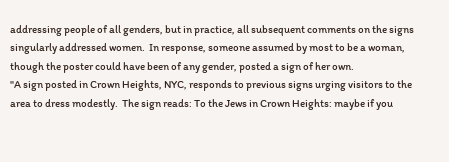addressing people of all genders, but in practice, all subsequent comments on the signs singularly addressed women.  In response, someone assumed by most to be a woman, though the poster could have been of any gender, posted a sign of her own.
"A sign posted in Crown Heights, NYC, responds to previous signs urging visitors to the area to dress modestly.  The sign reads: To the Jews in Crown Heights: maybe if you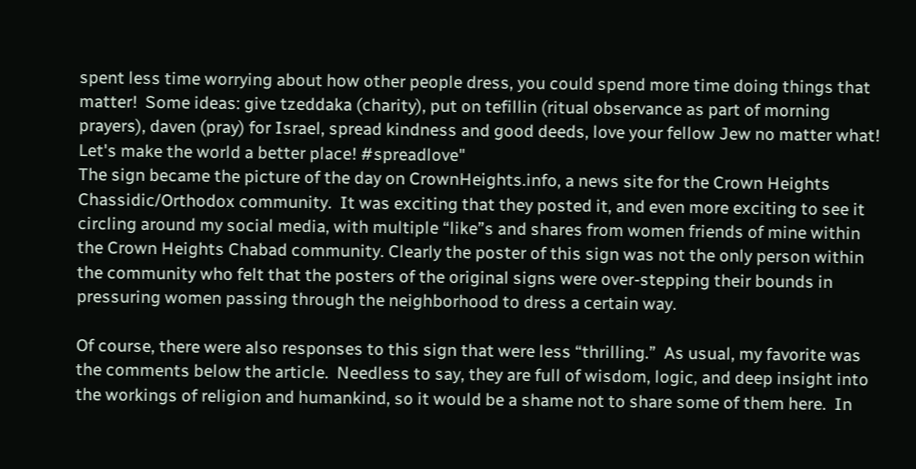spent less time worrying about how other people dress, you could spend more time doing things that matter!  Some ideas: give tzeddaka (charity), put on tefillin (ritual observance as part of morning prayers), daven (pray) for Israel, spread kindness and good deeds, love your fellow Jew no matter what!  Let's make the world a better place! #spreadlove"
The sign became the picture of the day on CrownHeights.info, a news site for the Crown Heights Chassidic/Orthodox community.  It was exciting that they posted it, and even more exciting to see it circling around my social media, with multiple “like”s and shares from women friends of mine within the Crown Heights Chabad community. Clearly the poster of this sign was not the only person within the community who felt that the posters of the original signs were over-stepping their bounds in pressuring women passing through the neighborhood to dress a certain way.

Of course, there were also responses to this sign that were less “thrilling.”  As usual, my favorite was the comments below the article.  Needless to say, they are full of wisdom, logic, and deep insight into the workings of religion and humankind, so it would be a shame not to share some of them here.  In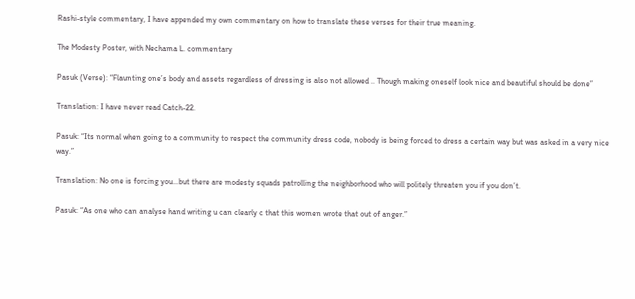Rashi-style commentary, I have appended my own commentary on how to translate these verses for their true meaning.

The Modesty Poster, with Nechama L. commentary

Pasuk (Verse): “Flaunting one’s body and assets regardless of dressing is also not allowed .. Though making oneself look nice and beautiful should be done”

Translation: I have never read Catch-22.

Pasuk: “Its normal when going to a community to respect the community dress code, nobody is being forced to dress a certain way but was asked in a very nice way.”

Translation: No one is forcing you…but there are modesty squads patrolling the neighborhood who will politely threaten you if you don’t.

Pasuk: “As one who can analyse hand writing u can clearly c that this women wrote that out of anger.”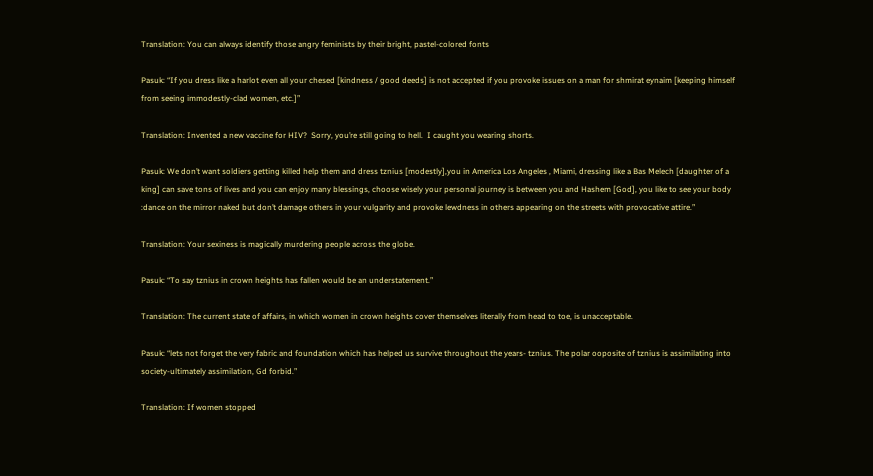Translation: You can always identify those angry feminists by their bright, pastel-colored fonts

Pasuk: “If you dress like a harlot even all your chesed [kindness / good deeds] is not accepted if you provoke issues on a man for shmirat eynaim [keeping himself from seeing immodestly-clad women, etc.]”

Translation: Invented a new vaccine for HIV?  Sorry, you’re still going to hell.  I caught you wearing shorts.

Pasuk: We don’t want soldiers getting killed help them and dress tznius [modestly],you in America Los Angeles , Miami, dressing like a Bas Melech [daughter of a king] can save tons of lives and you can enjoy many blessings, choose wisely your personal journey is between you and Hashem [God], you like to see your body :dance on the mirror naked but don’t damage others in your vulgarity and provoke lewdness in others appearing on the streets with provocative attire.”

Translation: Your sexiness is magically murdering people across the globe.

Pasuk: “To say tznius in crown heights has fallen would be an understatement.”

Translation: The current state of affairs, in which women in crown heights cover themselves literally from head to toe, is unacceptable.

Pasuk: “lets not forget the very fabric and foundation which has helped us survive throughout the years- tznius. The polar ooposite of tznius is assimilating into society-ultimately assimilation, Gd forbid.”

Translation: If women stopped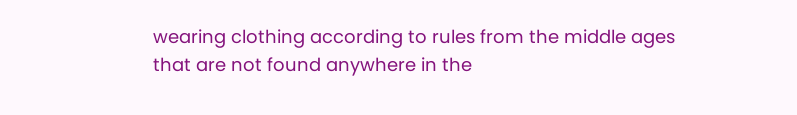wearing clothing according to rules from the middle ages that are not found anywhere in the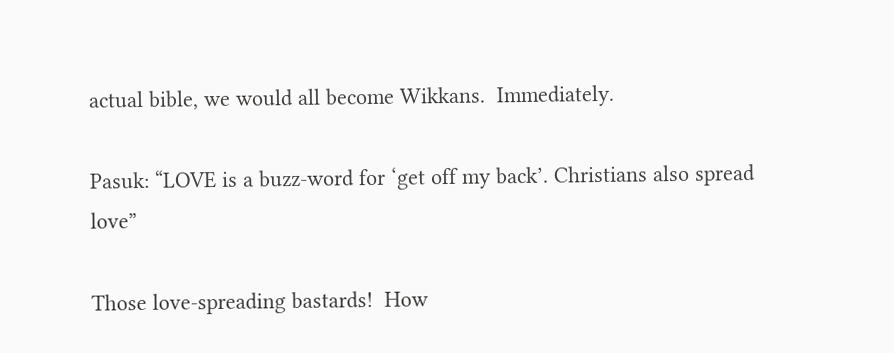actual bible, we would all become Wikkans.  Immediately.

Pasuk: “LOVE is a buzz-word for ‘get off my back’. Christians also spread love”

Those love-spreading bastards!  How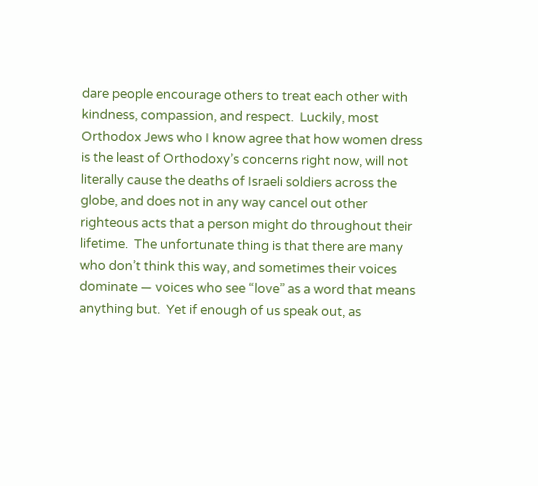dare people encourage others to treat each other with kindness, compassion, and respect.  Luckily, most Orthodox Jews who I know agree that how women dress is the least of Orthodoxy’s concerns right now, will not literally cause the deaths of Israeli soldiers across the globe, and does not in any way cancel out other righteous acts that a person might do throughout their lifetime.  The unfortunate thing is that there are many who don’t think this way, and sometimes their voices dominate — voices who see “love” as a word that means anything but.  Yet if enough of us speak out, as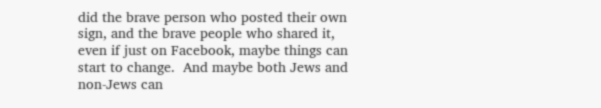did the brave person who posted their own sign, and the brave people who shared it, even if just on Facebook, maybe things can start to change.  And maybe both Jews and non-Jews can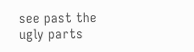see past the ugly parts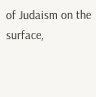of Judaism on the surface,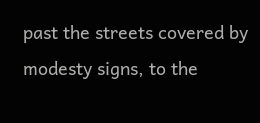past the streets covered by modesty signs, to the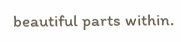beautiful parts within.